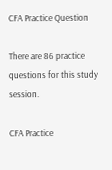CFA Practice Question

There are 86 practice questions for this study session.

CFA Practice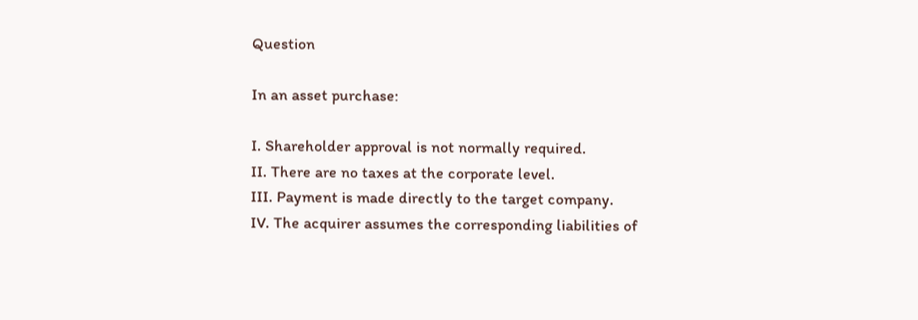Question

In an asset purchase:

I. Shareholder approval is not normally required.
II. There are no taxes at the corporate level.
III. Payment is made directly to the target company.
IV. The acquirer assumes the corresponding liabilities of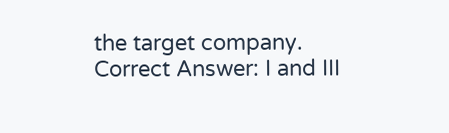the target company.
Correct Answer: I and III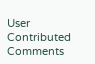User Contributed Comments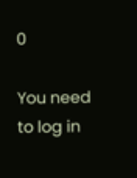0

You need to log in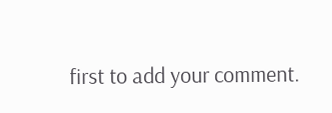first to add your comment.